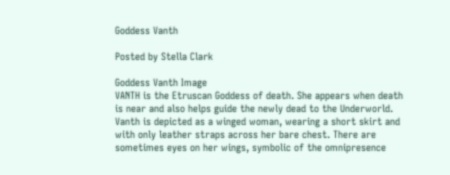Goddess Vanth

Posted by Stella Clark

Goddess Vanth Image
VANTH is the Etruscan Goddess of death. She appears when death is near and also helps guide the newly dead to the Underworld. Vanth is depicted as a winged woman, wearing a short skirt and with only leather straps across her bare chest. There are sometimes eyes on her wings, symbolic of the omnipresence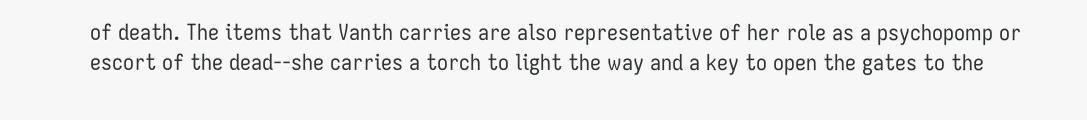of death. The items that Vanth carries are also representative of her role as a psychopomp or escort of the dead--she carries a torch to light the way and a key to open the gates to the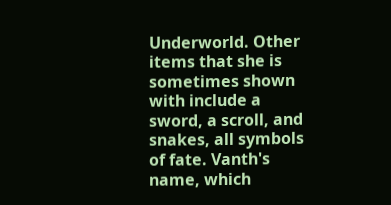Underworld. Other items that she is sometimes shown with include a sword, a scroll, and snakes, all symbols of fate. Vanth's name, which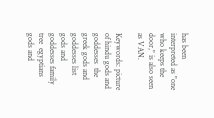has been interpreted as "one who keeps the door," is also seen as VAN.

Keywords: picture of hindu gods and goddesses  the greek gods and goddesses list  gods and goddesses family tree  egyptians gods and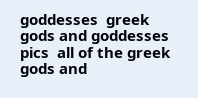goddesses  greek gods and goddesses pics  all of the greek gods and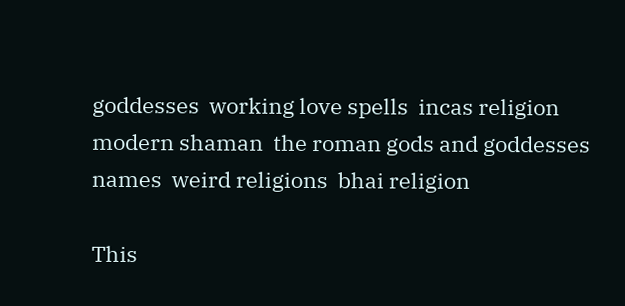goddesses  working love spells  incas religion  modern shaman  the roman gods and goddesses names  weird religions  bhai religion

This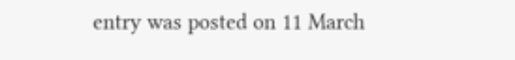entry was posted on 11 March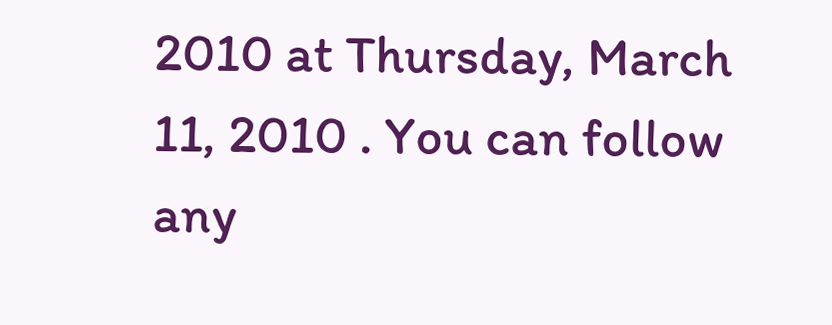2010 at Thursday, March 11, 2010 . You can follow any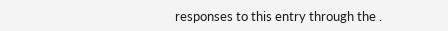responses to this entry through the .